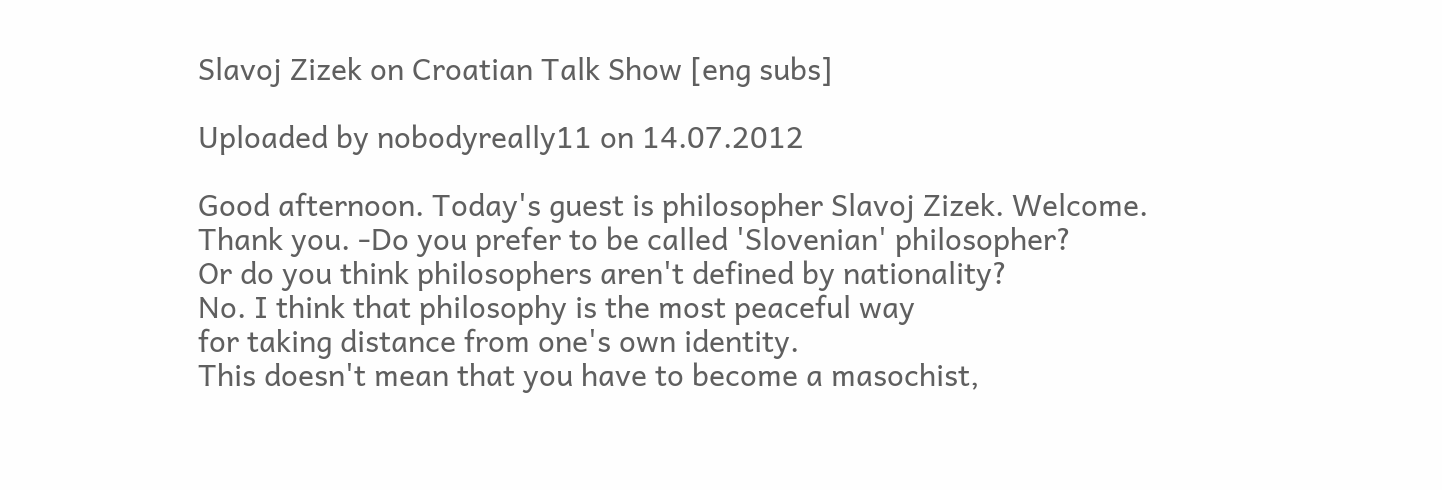Slavoj Zizek on Croatian Talk Show [eng subs]

Uploaded by nobodyreally11 on 14.07.2012

Good afternoon. Today's guest is philosopher Slavoj Zizek. Welcome.
Thank you. -Do you prefer to be called 'Slovenian' philosopher?
Or do you think philosophers aren't defined by nationality?
No. I think that philosophy is the most peaceful way
for taking distance from one's own identity.
This doesn't mean that you have to become a masochist,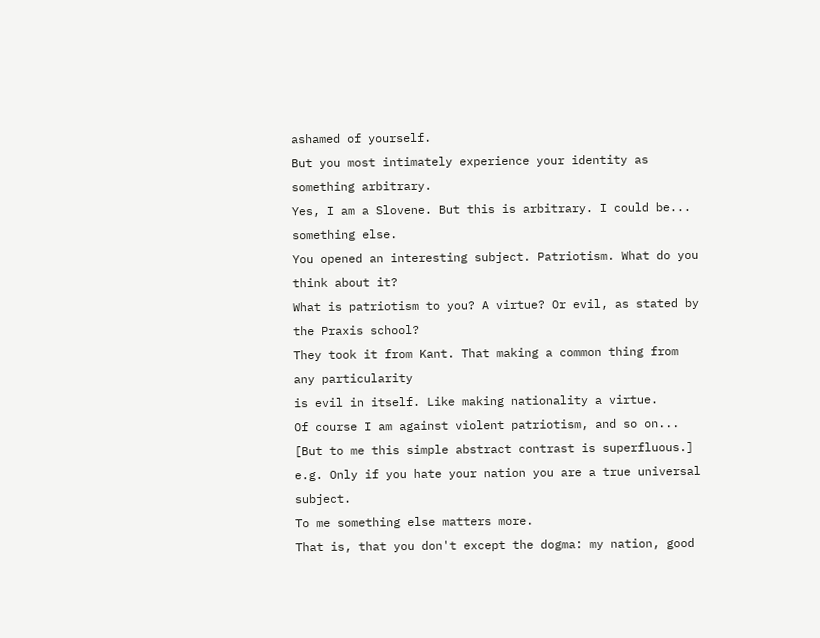ashamed of yourself.
But you most intimately experience your identity as something arbitrary.
Yes, I am a Slovene. But this is arbitrary. I could be... something else.
You opened an interesting subject. Patriotism. What do you think about it?
What is patriotism to you? A virtue? Or evil, as stated by the Praxis school?
They took it from Kant. That making a common thing from any particularity
is evil in itself. Like making nationality a virtue.
Of course I am against violent patriotism, and so on...
[But to me this simple abstract contrast is superfluous.]
e.g. Only if you hate your nation you are a true universal subject.
To me something else matters more.
That is, that you don't except the dogma: my nation, good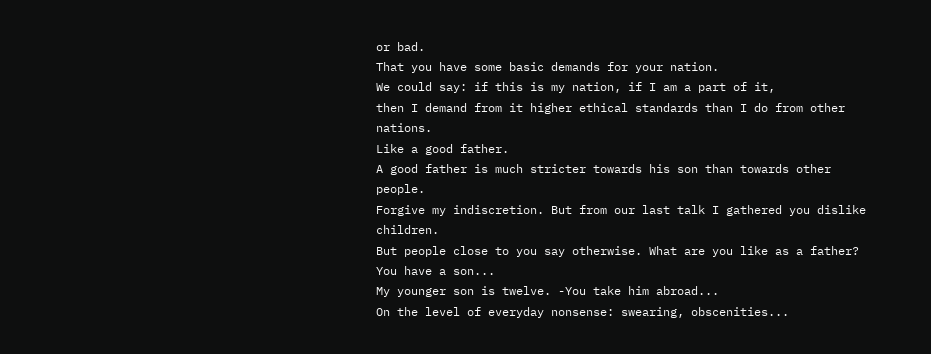or bad.
That you have some basic demands for your nation.
We could say: if this is my nation, if I am a part of it,
then I demand from it higher ethical standards than I do from other nations.
Like a good father.
A good father is much stricter towards his son than towards other people.
Forgive my indiscretion. But from our last talk I gathered you dislike children.
But people close to you say otherwise. What are you like as a father? You have a son...
My younger son is twelve. -You take him abroad...
On the level of everyday nonsense: swearing, obscenities...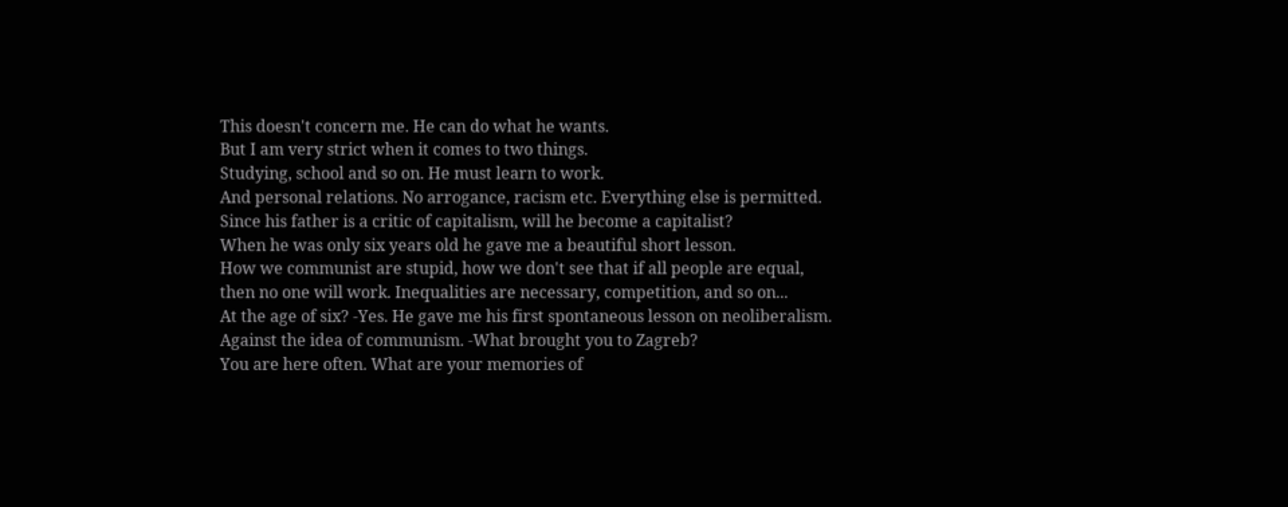This doesn't concern me. He can do what he wants.
But I am very strict when it comes to two things.
Studying, school and so on. He must learn to work.
And personal relations. No arrogance, racism etc. Everything else is permitted.
Since his father is a critic of capitalism, will he become a capitalist?
When he was only six years old he gave me a beautiful short lesson.
How we communist are stupid, how we don't see that if all people are equal,
then no one will work. Inequalities are necessary, competition, and so on...
At the age of six? -Yes. He gave me his first spontaneous lesson on neoliberalism.
Against the idea of communism. -What brought you to Zagreb?
You are here often. What are your memories of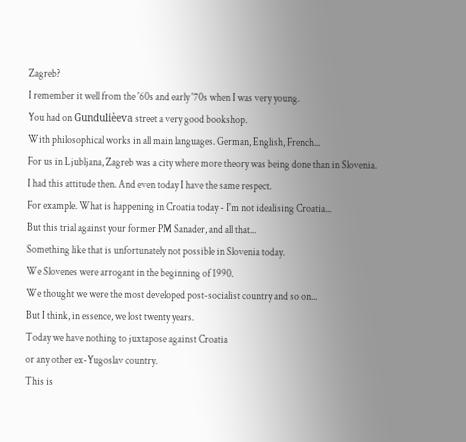Zagreb?
I remember it well from the '60s and early '70s when I was very young.
You had on Gundulièeva street a very good bookshop.
With philosophical works in all main languages. German, English, French...
For us in Ljubljana, Zagreb was a city where more theory was being done than in Slovenia.
I had this attitude then. And even today I have the same respect.
For example. What is happening in Croatia today - I'm not idealising Croatia...
But this trial against your former PM Sanader, and all that...
Something like that is unfortunately not possible in Slovenia today.
We Slovenes were arrogant in the beginning of 1990.
We thought we were the most developed post-socialist country and so on...
But I think, in essence, we lost twenty years.
Today we have nothing to juxtapose against Croatia
or any other ex-Yugoslav country.
This is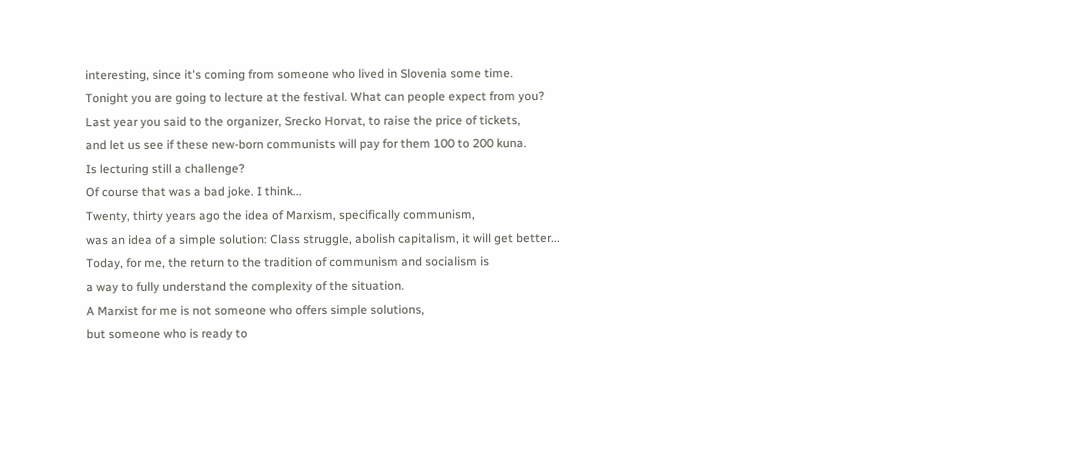interesting, since it's coming from someone who lived in Slovenia some time.
Tonight you are going to lecture at the festival. What can people expect from you?
Last year you said to the organizer, Srecko Horvat, to raise the price of tickets,
and let us see if these new-born communists will pay for them 100 to 200 kuna.
Is lecturing still a challenge?
Of course that was a bad joke. I think...
Twenty, thirty years ago the idea of Marxism, specifically communism,
was an idea of a simple solution: Class struggle, abolish capitalism, it will get better...
Today, for me, the return to the tradition of communism and socialism is
a way to fully understand the complexity of the situation.
A Marxist for me is not someone who offers simple solutions,
but someone who is ready to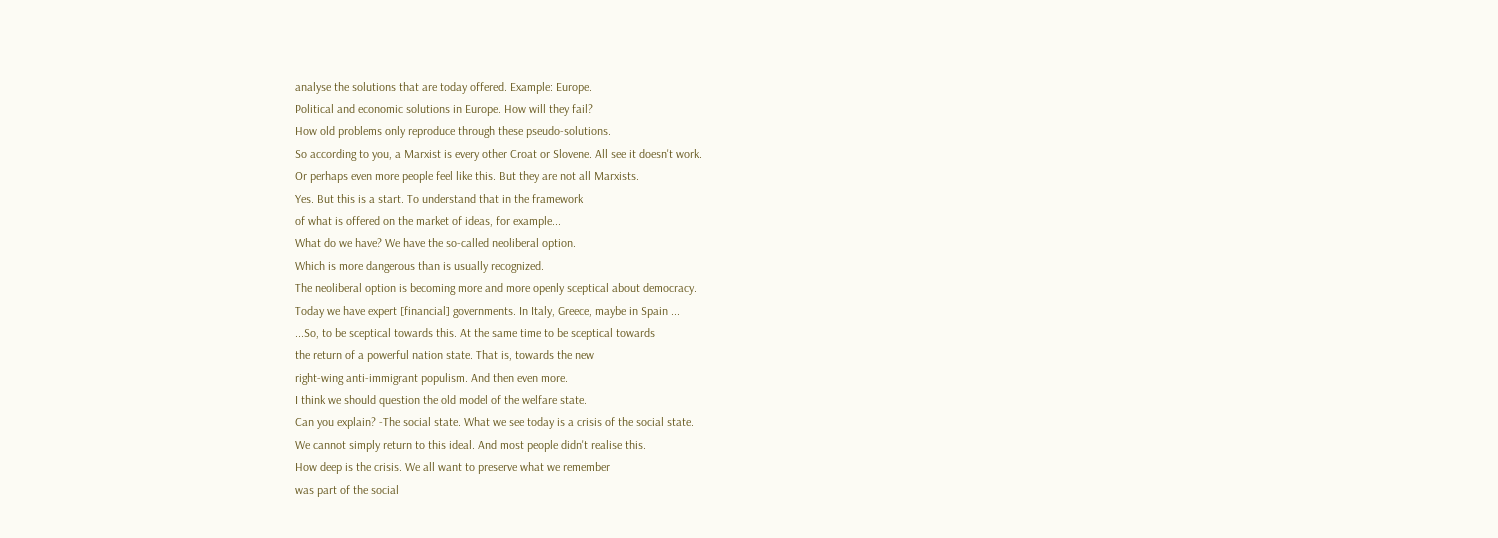analyse the solutions that are today offered. Example: Europe.
Political and economic solutions in Europe. How will they fail?
How old problems only reproduce through these pseudo-solutions.
So according to you, a Marxist is every other Croat or Slovene. All see it doesn't work.
Or perhaps even more people feel like this. But they are not all Marxists.
Yes. But this is a start. To understand that in the framework
of what is offered on the market of ideas, for example...
What do we have? We have the so-called neoliberal option.
Which is more dangerous than is usually recognized.
The neoliberal option is becoming more and more openly sceptical about democracy.
Today we have expert [financial] governments. In Italy, Greece, maybe in Spain ...
...So, to be sceptical towards this. At the same time to be sceptical towards
the return of a powerful nation state. That is, towards the new
right-wing anti-immigrant populism. And then even more.
I think we should question the old model of the welfare state.
Can you explain? -The social state. What we see today is a crisis of the social state.
We cannot simply return to this ideal. And most people didn't realise this.
How deep is the crisis. We all want to preserve what we remember
was part of the social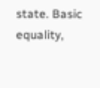state. Basic equality,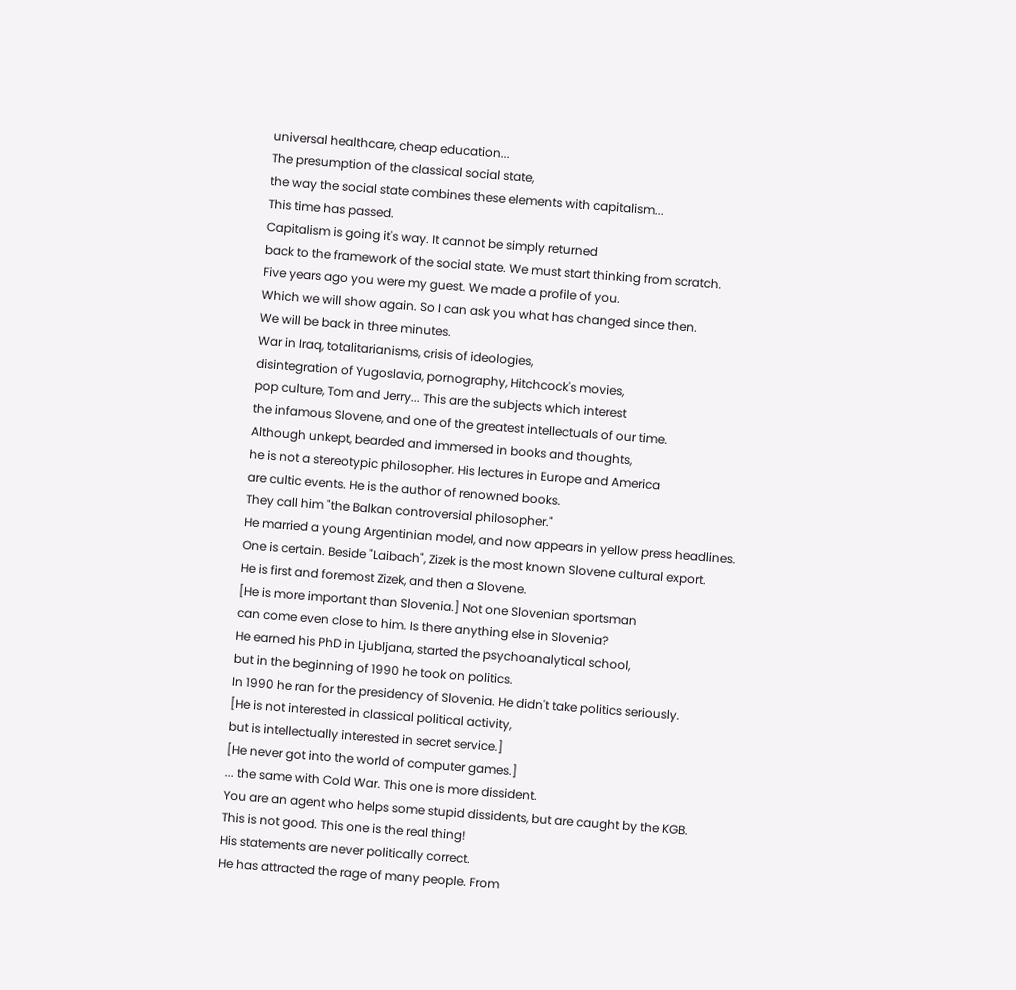universal healthcare, cheap education...
The presumption of the classical social state,
the way the social state combines these elements with capitalism...
This time has passed.
Capitalism is going it's way. It cannot be simply returned
back to the framework of the social state. We must start thinking from scratch.
Five years ago you were my guest. We made a profile of you.
Which we will show again. So I can ask you what has changed since then.
We will be back in three minutes.
War in Iraq, totalitarianisms, crisis of ideologies,
disintegration of Yugoslavia, pornography, Hitchcock's movies,
pop culture, Tom and Jerry... This are the subjects which interest
the infamous Slovene, and one of the greatest intellectuals of our time.
Although unkept, bearded and immersed in books and thoughts,
he is not a stereotypic philosopher. His lectures in Europe and America
are cultic events. He is the author of renowned books.
They call him "the Balkan controversial philosopher."
He married a young Argentinian model, and now appears in yellow press headlines.
One is certain. Beside "Laibach", Zizek is the most known Slovene cultural export.
He is first and foremost Zizek, and then a Slovene.
[He is more important than Slovenia.] Not one Slovenian sportsman
can come even close to him. Is there anything else in Slovenia?
He earned his PhD in Ljubljana, started the psychoanalytical school,
but in the beginning of 1990 he took on politics.
In 1990 he ran for the presidency of Slovenia. He didn't take politics seriously.
[He is not interested in classical political activity,
but is intellectually interested in secret service.]
[He never got into the world of computer games.]
... the same with Cold War. This one is more dissident.
You are an agent who helps some stupid dissidents, but are caught by the KGB.
This is not good. This one is the real thing!
His statements are never politically correct.
He has attracted the rage of many people. From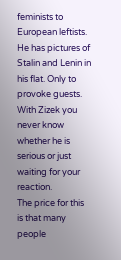feminists to European leftists.
He has pictures of Stalin and Lenin in his flat. Only to provoke guests.
With Zizek you never know whether he is serious or just waiting for your reaction.
The price for this is that many people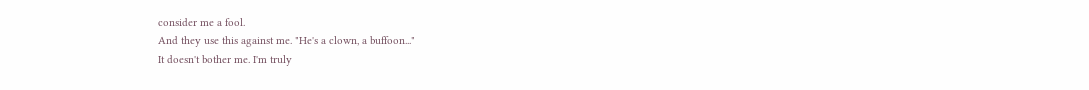consider me a fool.
And they use this against me. "He's a clown, a buffoon..."
It doesn't bother me. I'm truly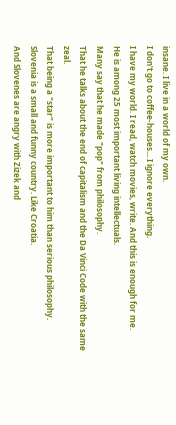insane. I live in a world of my own.
I don't go to coffee-houses... I ignore everything.
I have my world. I read, watch movies, write. And this is enough for me.
He is among 25 most important living intellectuals.
Many say that he made "pop" from philosophy.
That he talks about the end of capitalism and the Da Vinci Code with the same zeal.
That being a "star" is more important to him than serious philosophy.
Slovenia is a small and funny country. Like Croatia.
And Slovenes are angry with Zizek and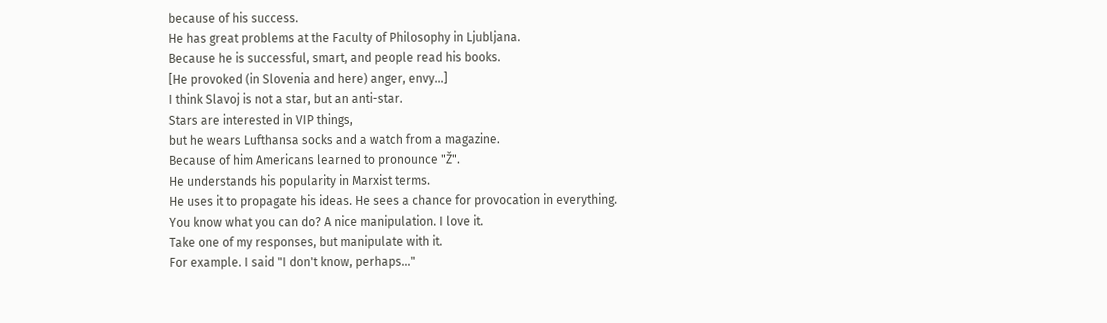because of his success.
He has great problems at the Faculty of Philosophy in Ljubljana.
Because he is successful, smart, and people read his books.
[He provoked (in Slovenia and here) anger, envy...]
I think Slavoj is not a star, but an anti-star.
Stars are interested in VIP things,
but he wears Lufthansa socks and a watch from a magazine.
Because of him Americans learned to pronounce "Ž".
He understands his popularity in Marxist terms.
He uses it to propagate his ideas. He sees a chance for provocation in everything.
You know what you can do? A nice manipulation. I love it.
Take one of my responses, but manipulate with it.
For example. I said "I don't know, perhaps..."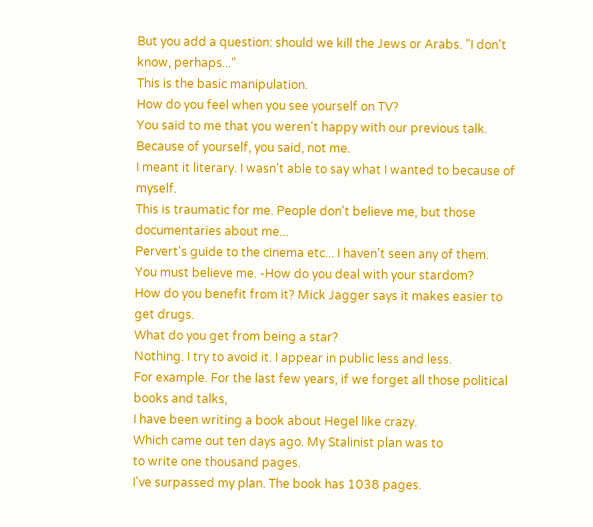But you add a question: should we kill the Jews or Arabs. "I don't know, perhaps..."
This is the basic manipulation.
How do you feel when you see yourself on TV?
You said to me that you weren't happy with our previous talk. Because of yourself, you said, not me.
I meant it literary. I wasn't able to say what I wanted to because of myself.
This is traumatic for me. People don't believe me, but those documentaries about me...
Pervert's guide to the cinema etc... I haven't seen any of them.
You must believe me. -How do you deal with your stardom?
How do you benefit from it? Mick Jagger says it makes easier to get drugs.
What do you get from being a star?
Nothing. I try to avoid it. I appear in public less and less.
For example. For the last few years, if we forget all those political books and talks,
I have been writing a book about Hegel like crazy.
Which came out ten days ago. My Stalinist plan was to
to write one thousand pages.
I've surpassed my plan. The book has 1038 pages.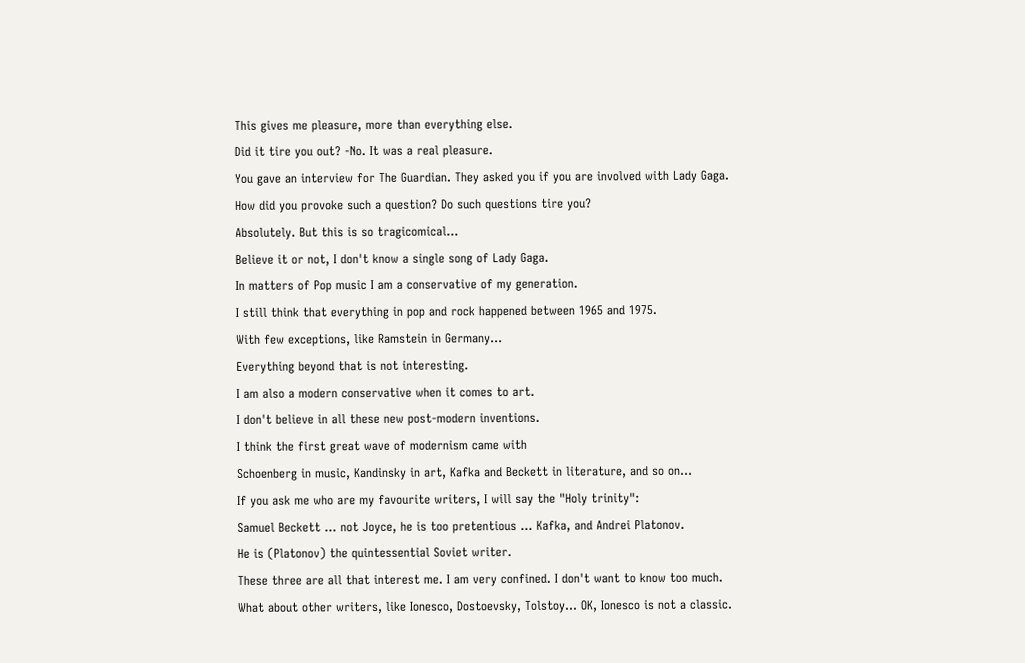This gives me pleasure, more than everything else.
Did it tire you out? -No. It was a real pleasure.
You gave an interview for The Guardian. They asked you if you are involved with Lady Gaga.
How did you provoke such a question? Do such questions tire you?
Absolutely. But this is so tragicomical...
Believe it or not, I don't know a single song of Lady Gaga.
In matters of Pop music I am a conservative of my generation.
I still think that everything in pop and rock happened between 1965 and 1975.
With few exceptions, like Ramstein in Germany...
Everything beyond that is not interesting.
I am also a modern conservative when it comes to art.
I don't believe in all these new post-modern inventions.
I think the first great wave of modernism came with
Schoenberg in music, Kandinsky in art, Kafka and Beckett in literature, and so on...
If you ask me who are my favourite writers, I will say the "Holy trinity":
Samuel Beckett ... not Joyce, he is too pretentious ... Kafka, and Andrei Platonov.
He is (Platonov) the quintessential Soviet writer.
These three are all that interest me. I am very confined. I don't want to know too much.
What about other writers, like Ionesco, Dostoevsky, Tolstoy... OK, Ionesco is not a classic.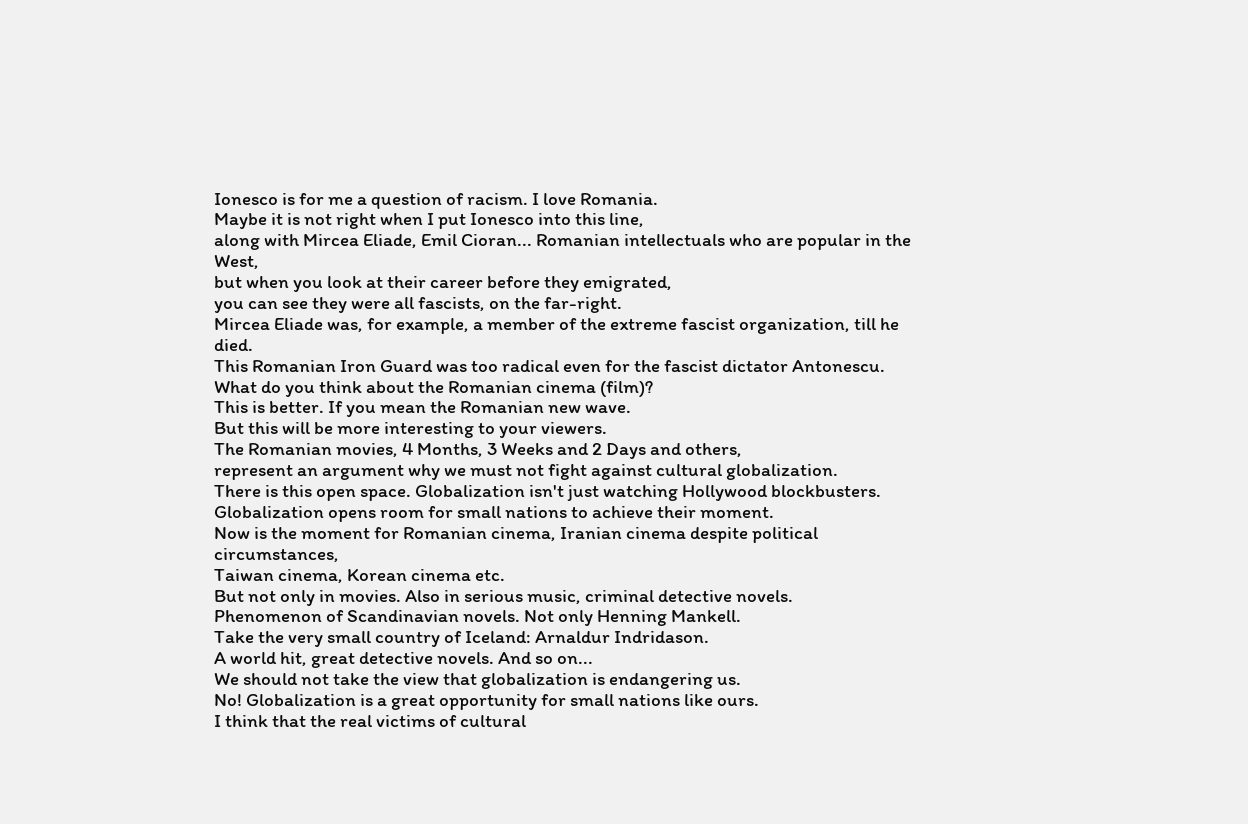Ionesco is for me a question of racism. I love Romania.
Maybe it is not right when I put Ionesco into this line,
along with Mircea Eliade, Emil Cioran... Romanian intellectuals who are popular in the West,
but when you look at their career before they emigrated,
you can see they were all fascists, on the far-right.
Mircea Eliade was, for example, a member of the extreme fascist organization, till he died.
This Romanian Iron Guard was too radical even for the fascist dictator Antonescu.
What do you think about the Romanian cinema (film)?
This is better. If you mean the Romanian new wave.
But this will be more interesting to your viewers.
The Romanian movies, 4 Months, 3 Weeks and 2 Days and others,
represent an argument why we must not fight against cultural globalization.
There is this open space. Globalization isn't just watching Hollywood blockbusters.
Globalization opens room for small nations to achieve their moment.
Now is the moment for Romanian cinema, Iranian cinema despite political circumstances,
Taiwan cinema, Korean cinema etc.
But not only in movies. Also in serious music, criminal detective novels.
Phenomenon of Scandinavian novels. Not only Henning Mankell.
Take the very small country of Iceland: Arnaldur Indridason.
A world hit, great detective novels. And so on...
We should not take the view that globalization is endangering us.
No! Globalization is a great opportunity for small nations like ours.
I think that the real victims of cultural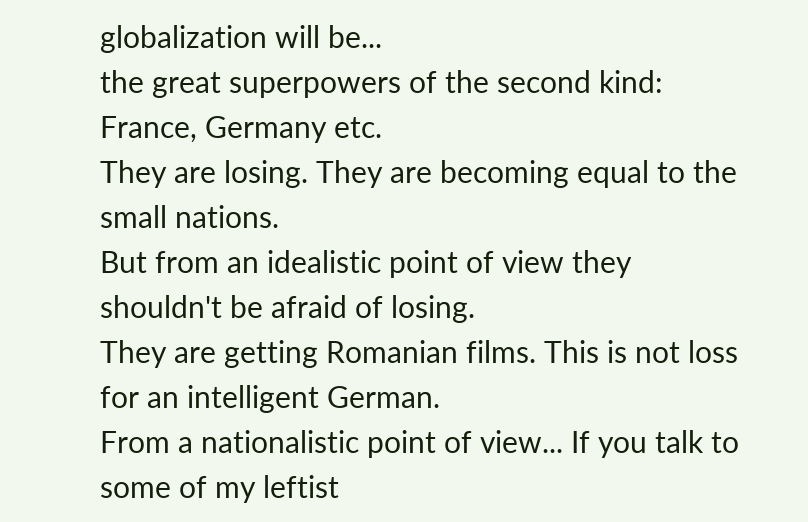globalization will be...
the great superpowers of the second kind: France, Germany etc.
They are losing. They are becoming equal to the small nations.
But from an idealistic point of view they shouldn't be afraid of losing.
They are getting Romanian films. This is not loss for an intelligent German.
From a nationalistic point of view... If you talk to some of my leftist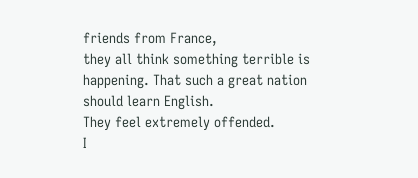friends from France,
they all think something terrible is happening. That such a great nation should learn English.
They feel extremely offended.
I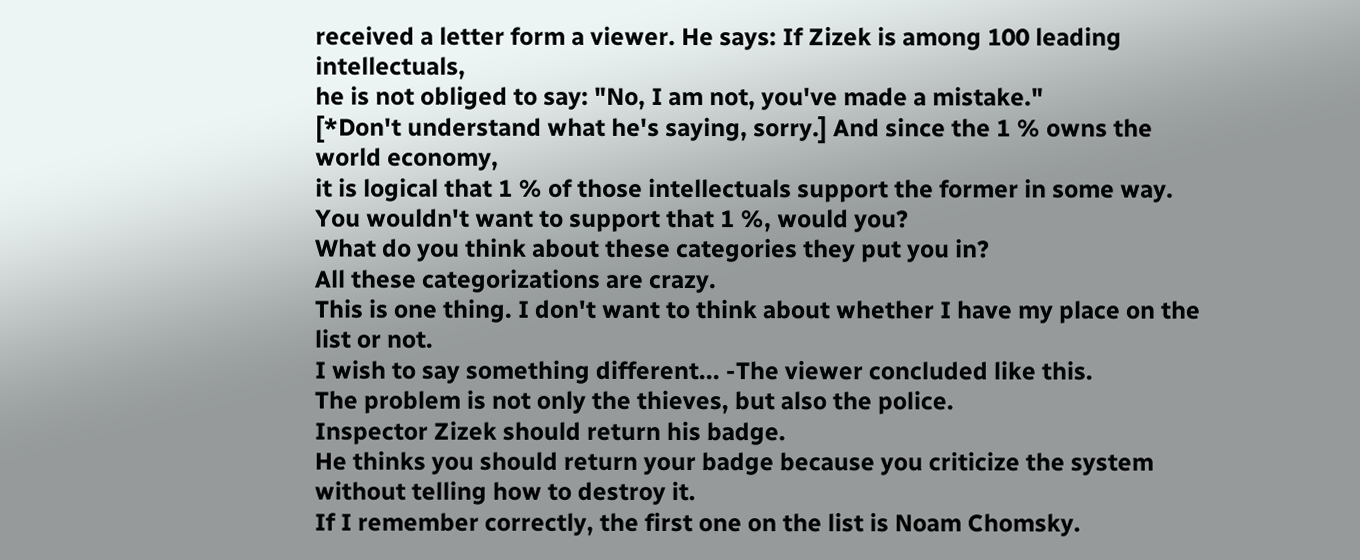received a letter form a viewer. He says: If Zizek is among 100 leading intellectuals,
he is not obliged to say: "No, I am not, you've made a mistake."
[*Don't understand what he's saying, sorry.] And since the 1 % owns the world economy,
it is logical that 1 % of those intellectuals support the former in some way.
You wouldn't want to support that 1 %, would you?
What do you think about these categories they put you in?
All these categorizations are crazy.
This is one thing. I don't want to think about whether I have my place on the list or not.
I wish to say something different... -The viewer concluded like this.
The problem is not only the thieves, but also the police.
Inspector Zizek should return his badge.
He thinks you should return your badge because you criticize the system
without telling how to destroy it.
If I remember correctly, the first one on the list is Noam Chomsky.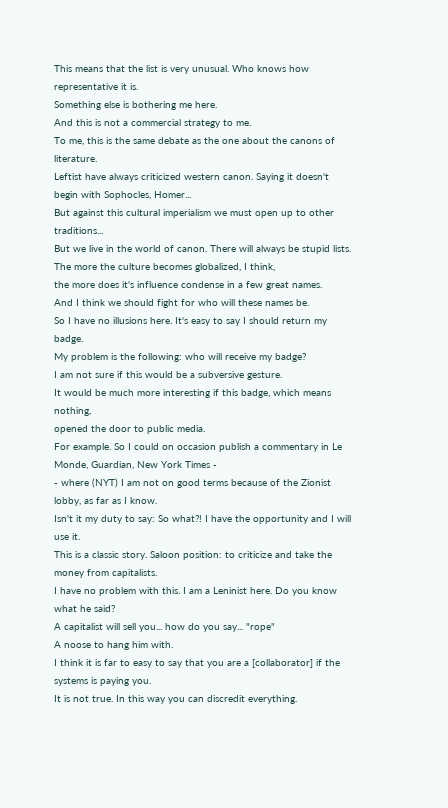This means that the list is very unusual. Who knows how representative it is.
Something else is bothering me here.
And this is not a commercial strategy to me.
To me, this is the same debate as the one about the canons of literature.
Leftist have always criticized western canon. Saying it doesn't begin with Sophocles, Homer...
But against this cultural imperialism we must open up to other traditions...
But we live in the world of canon. There will always be stupid lists.
The more the culture becomes globalized, I think,
the more does it's influence condense in a few great names.
And I think we should fight for who will these names be.
So I have no illusions here. It's easy to say I should return my badge.
My problem is the following: who will receive my badge?
I am not sure if this would be a subversive gesture.
It would be much more interesting if this badge, which means nothing,
opened the door to public media.
For example. So I could on occasion publish a commentary in Le Monde, Guardian, New York Times -
- where (NYT) I am not on good terms because of the Zionist lobby, as far as I know.
Isn't it my duty to say: So what?! I have the opportunity and I will use it.
This is a classic story. Saloon position: to criticize and take the money from capitalists.
I have no problem with this. I am a Leninist here. Do you know what he said?
A capitalist will sell you... how do you say... "rope"
A noose to hang him with.
I think it is far to easy to say that you are a [collaborator] if the systems is paying you.
It is not true. In this way you can discredit everything.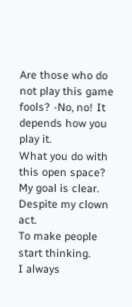Are those who do not play this game fools? -No, no! It depends how you play it.
What you do with this open space? My goal is clear. Despite my clown act.
To make people start thinking.
I always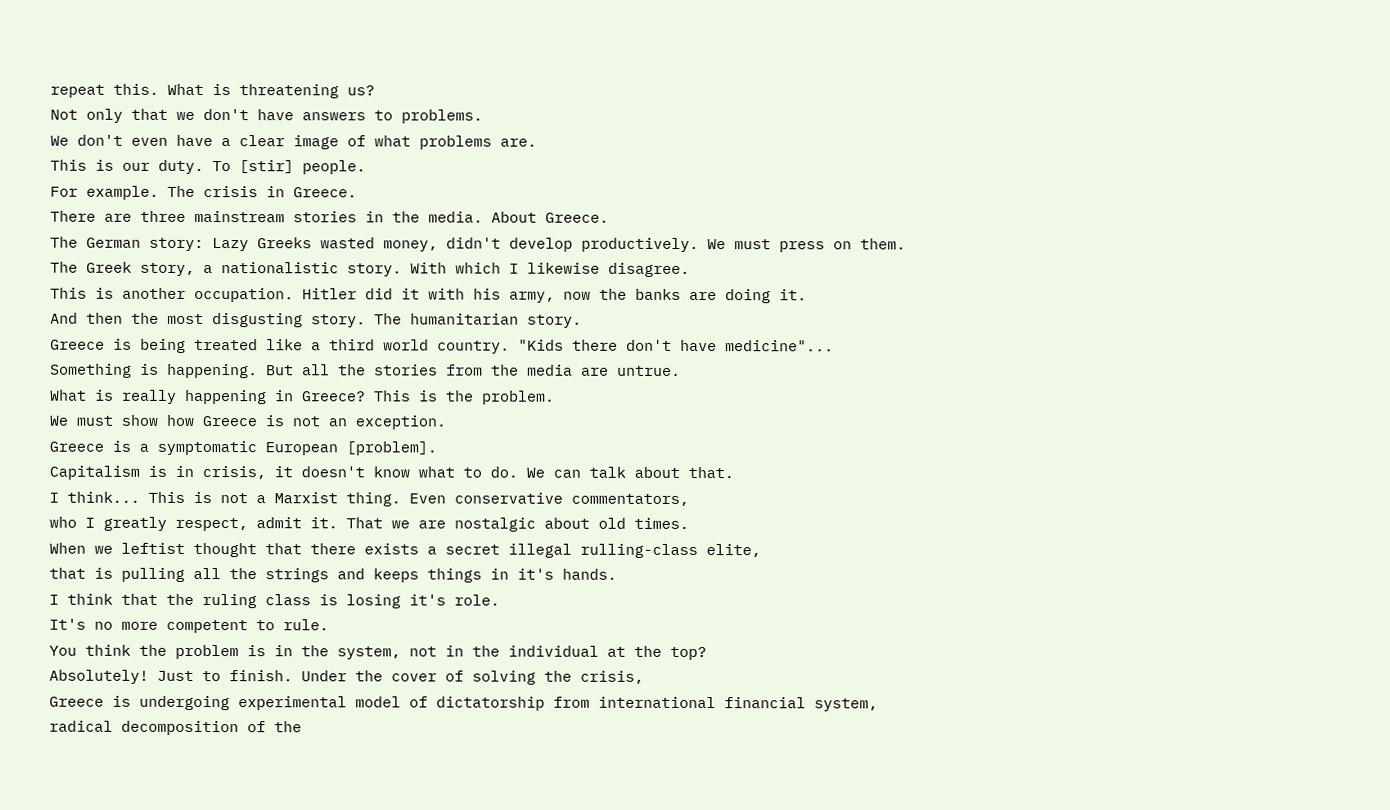repeat this. What is threatening us?
Not only that we don't have answers to problems.
We don't even have a clear image of what problems are.
This is our duty. To [stir] people.
For example. The crisis in Greece.
There are three mainstream stories in the media. About Greece.
The German story: Lazy Greeks wasted money, didn't develop productively. We must press on them.
The Greek story, a nationalistic story. With which I likewise disagree.
This is another occupation. Hitler did it with his army, now the banks are doing it.
And then the most disgusting story. The humanitarian story.
Greece is being treated like a third world country. "Kids there don't have medicine"...
Something is happening. But all the stories from the media are untrue.
What is really happening in Greece? This is the problem.
We must show how Greece is not an exception.
Greece is a symptomatic European [problem].
Capitalism is in crisis, it doesn't know what to do. We can talk about that.
I think... This is not a Marxist thing. Even conservative commentators,
who I greatly respect, admit it. That we are nostalgic about old times.
When we leftist thought that there exists a secret illegal rulling-class elite,
that is pulling all the strings and keeps things in it's hands.
I think that the ruling class is losing it's role.
It's no more competent to rule.
You think the problem is in the system, not in the individual at the top?
Absolutely! Just to finish. Under the cover of solving the crisis,
Greece is undergoing experimental model of dictatorship from international financial system,
radical decomposition of the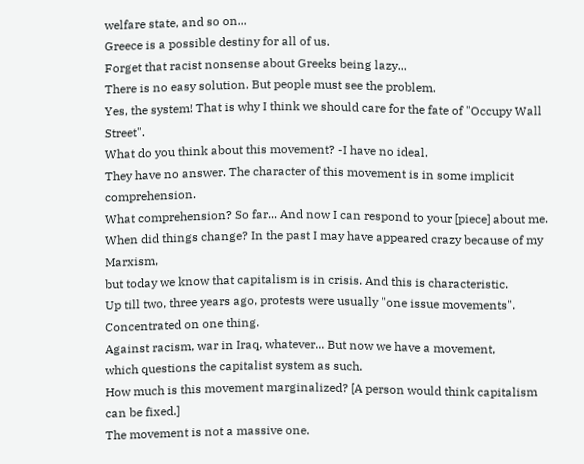welfare state, and so on...
Greece is a possible destiny for all of us.
Forget that racist nonsense about Greeks being lazy...
There is no easy solution. But people must see the problem.
Yes, the system! That is why I think we should care for the fate of "Occupy Wall Street".
What do you think about this movement? -I have no ideal.
They have no answer. The character of this movement is in some implicit comprehension.
What comprehension? So far... And now I can respond to your [piece] about me.
When did things change? In the past I may have appeared crazy because of my Marxism,
but today we know that capitalism is in crisis. And this is characteristic.
Up till two, three years ago, protests were usually "one issue movements". Concentrated on one thing.
Against racism, war in Iraq, whatever... But now we have a movement,
which questions the capitalist system as such.
How much is this movement marginalized? [A person would think capitalism can be fixed.]
The movement is not a massive one.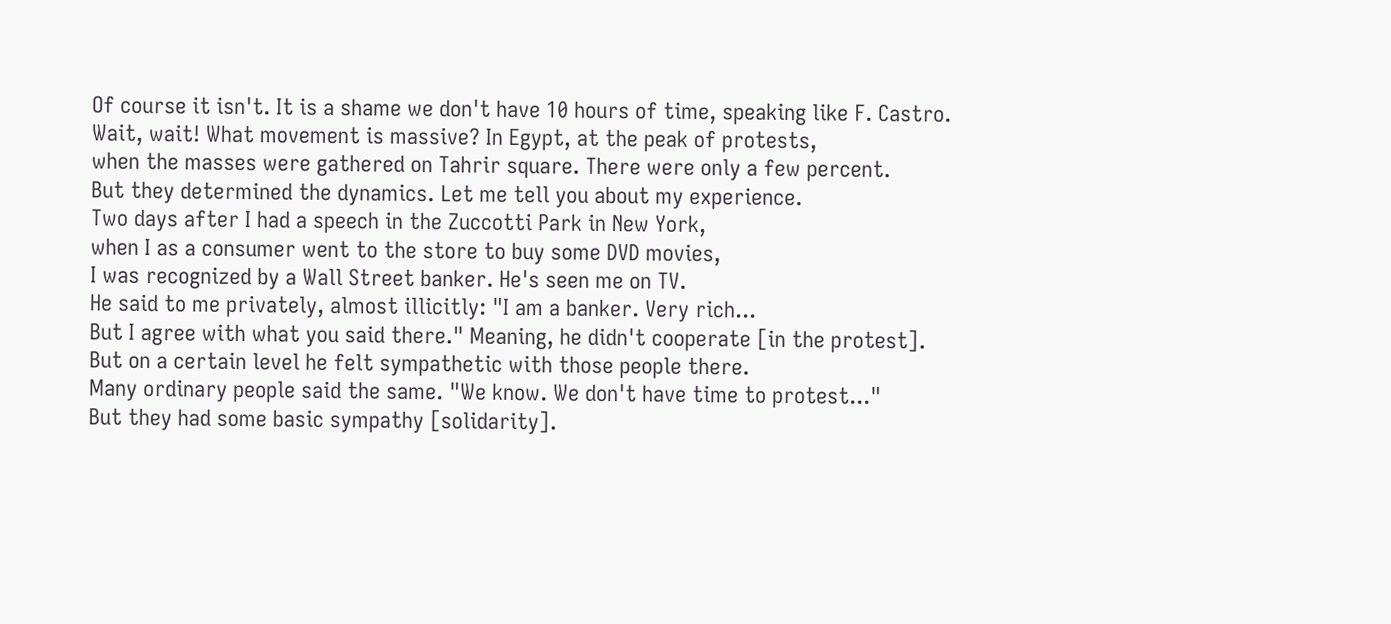Of course it isn't. It is a shame we don't have 10 hours of time, speaking like F. Castro.
Wait, wait! What movement is massive? In Egypt, at the peak of protests,
when the masses were gathered on Tahrir square. There were only a few percent.
But they determined the dynamics. Let me tell you about my experience.
Two days after I had a speech in the Zuccotti Park in New York,
when I as a consumer went to the store to buy some DVD movies,
I was recognized by a Wall Street banker. He's seen me on TV.
He said to me privately, almost illicitly: "I am a banker. Very rich...
But I agree with what you said there." Meaning, he didn't cooperate [in the protest].
But on a certain level he felt sympathetic with those people there.
Many ordinary people said the same. "We know. We don't have time to protest..."
But they had some basic sympathy [solidarity].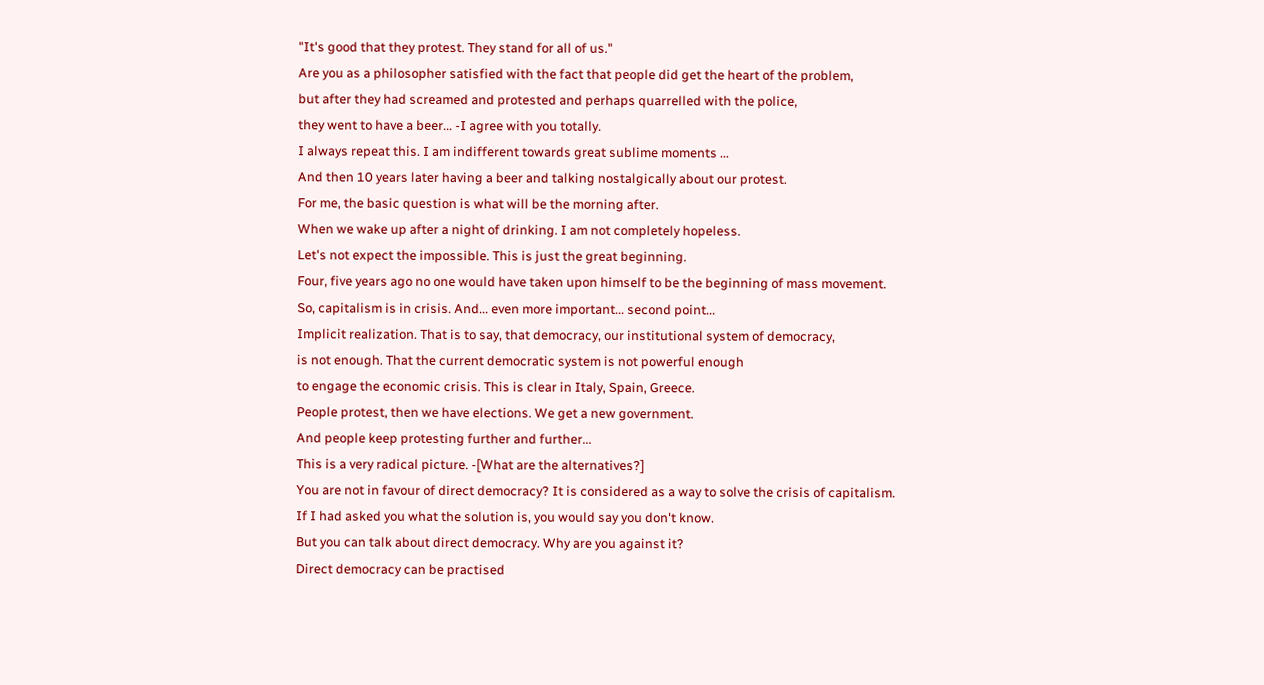"It's good that they protest. They stand for all of us."
Are you as a philosopher satisfied with the fact that people did get the heart of the problem,
but after they had screamed and protested and perhaps quarrelled with the police,
they went to have a beer... -I agree with you totally.
I always repeat this. I am indifferent towards great sublime moments ...
And then 10 years later having a beer and talking nostalgically about our protest.
For me, the basic question is what will be the morning after.
When we wake up after a night of drinking. I am not completely hopeless.
Let's not expect the impossible. This is just the great beginning.
Four, five years ago no one would have taken upon himself to be the beginning of mass movement.
So, capitalism is in crisis. And... even more important... second point...
Implicit realization. That is to say, that democracy, our institutional system of democracy,
is not enough. That the current democratic system is not powerful enough
to engage the economic crisis. This is clear in Italy, Spain, Greece.
People protest, then we have elections. We get a new government.
And people keep protesting further and further...
This is a very radical picture. -[What are the alternatives?]
You are not in favour of direct democracy? It is considered as a way to solve the crisis of capitalism.
If I had asked you what the solution is, you would say you don't know.
But you can talk about direct democracy. Why are you against it?
Direct democracy can be practised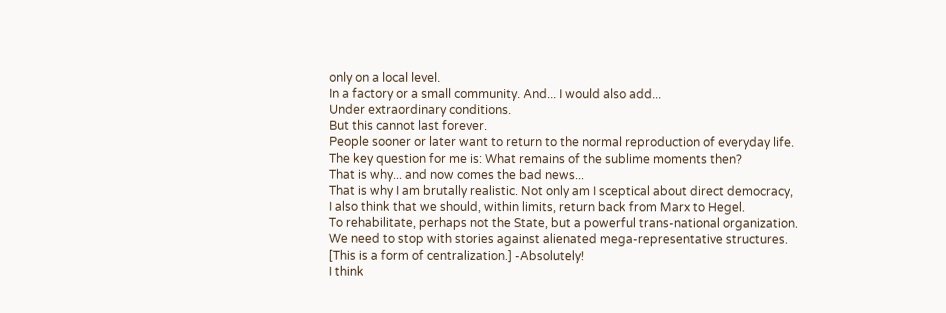only on a local level.
In a factory or a small community. And... I would also add...
Under extraordinary conditions.
But this cannot last forever.
People sooner or later want to return to the normal reproduction of everyday life.
The key question for me is: What remains of the sublime moments then?
That is why... and now comes the bad news...
That is why I am brutally realistic. Not only am I sceptical about direct democracy,
I also think that we should, within limits, return back from Marx to Hegel.
To rehabilitate, perhaps not the State, but a powerful trans-national organization.
We need to stop with stories against alienated mega-representative structures.
[This is a form of centralization.] -Absolutely!
I think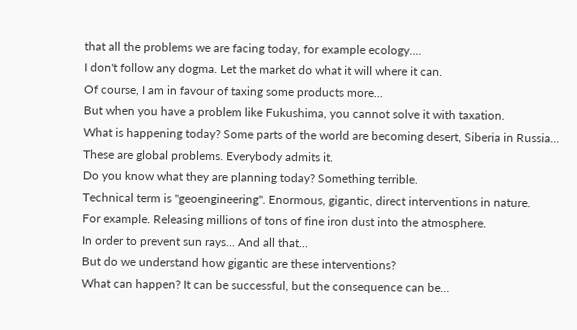that all the problems we are facing today, for example ecology....
I don't follow any dogma. Let the market do what it will where it can.
Of course, I am in favour of taxing some products more...
But when you have a problem like Fukushima, you cannot solve it with taxation.
What is happening today? Some parts of the world are becoming desert, Siberia in Russia...
These are global problems. Everybody admits it.
Do you know what they are planning today? Something terrible.
Technical term is "geoengineering". Enormous, gigantic, direct interventions in nature.
For example. Releasing millions of tons of fine iron dust into the atmosphere.
In order to prevent sun rays... And all that...
But do we understand how gigantic are these interventions?
What can happen? It can be successful, but the consequence can be...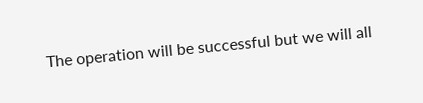The operation will be successful but we will all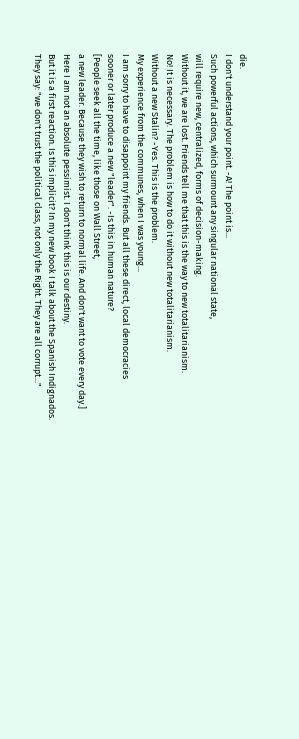die.
I don't understand your point. -A! The point is...
Such powerful actions, which surmount any singular national state,
will require new, centralized, forms of decision-making.
Without it, we are lost. Friends tell me that this is the way to new totalitarianism.
No! It is necessary. The problem is how to do it without new totalitarianism.
Without a new Stalin? -Yes. This is the problem.
My experience from the communes, when I was young...
I am sorry to have to disappoint my friends. But all these direct, local democracies
sooner or later produce a new "leader". -Is this in human nature?
[People seek all the time, like those on Wall Street,
a new leader. Because they wish to return to normal life. And don't want to vote every day.]
Here I am not an absolute pessimist. I don't think this is our destiny.
But it is a first reaction. Is this implicit? In my new book I talk about the Spanish Indignados.
They say: "we don't trust the political class, not only the Right. They are all corrupt..."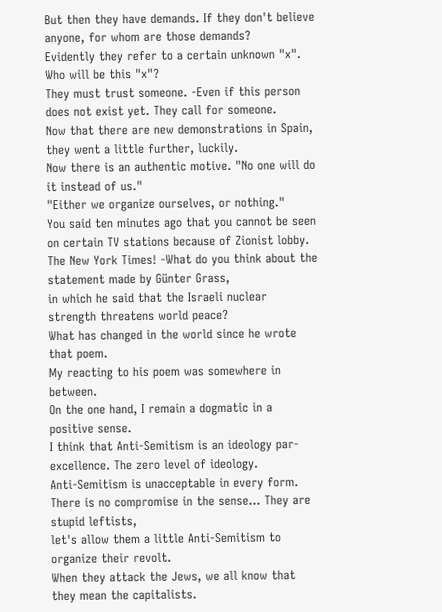But then they have demands. If they don't believe anyone, for whom are those demands?
Evidently they refer to a certain unknown "x". Who will be this "x"?
They must trust someone. -Even if this person does not exist yet. They call for someone.
Now that there are new demonstrations in Spain, they went a little further, luckily.
Now there is an authentic motive. "No one will do it instead of us."
"Either we organize ourselves, or nothing."
You said ten minutes ago that you cannot be seen on certain TV stations because of Zionist lobby.
The New York Times! -What do you think about the statement made by Günter Grass,
in which he said that the Israeli nuclear strength threatens world peace?
What has changed in the world since he wrote that poem.
My reacting to his poem was somewhere in between.
On the one hand, I remain a dogmatic in a positive sense.
I think that Anti-Semitism is an ideology par-excellence. The zero level of ideology.
Anti-Semitism is unacceptable in every form.
There is no compromise in the sense... They are stupid leftists,
let's allow them a little Anti-Semitism to organize their revolt.
When they attack the Jews, we all know that they mean the capitalists.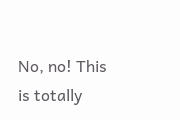No, no! This is totally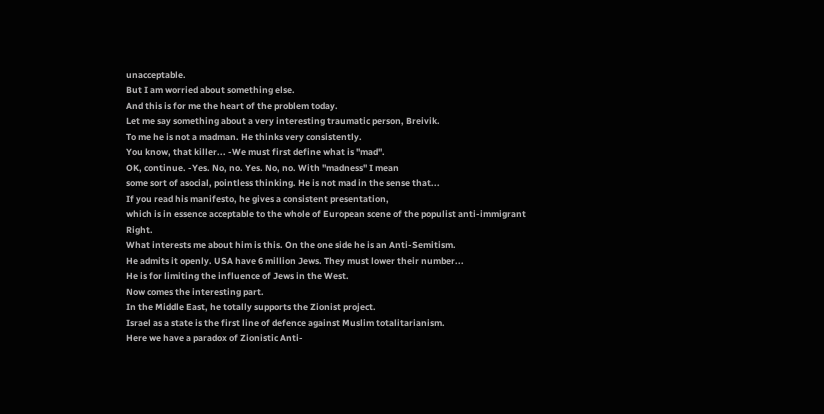unacceptable.
But I am worried about something else.
And this is for me the heart of the problem today.
Let me say something about a very interesting traumatic person, Breivik.
To me he is not a madman. He thinks very consistently.
You know, that killer... -We must first define what is "mad".
OK, continue. -Yes. No, no. Yes. No, no. With "madness" I mean
some sort of asocial, pointless thinking. He is not mad in the sense that...
If you read his manifesto, he gives a consistent presentation,
which is in essence acceptable to the whole of European scene of the populist anti-immigrant Right.
What interests me about him is this. On the one side he is an Anti-Semitism.
He admits it openly. USA have 6 million Jews. They must lower their number...
He is for limiting the influence of Jews in the West.
Now comes the interesting part.
In the Middle East, he totally supports the Zionist project.
Israel as a state is the first line of defence against Muslim totalitarianism.
Here we have a paradox of Zionistic Anti-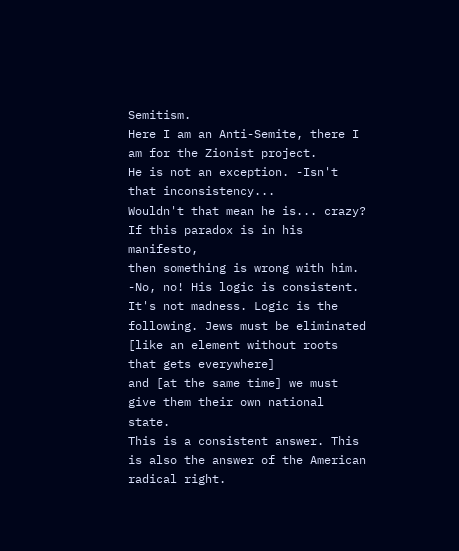Semitism.
Here I am an Anti-Semite, there I am for the Zionist project.
He is not an exception. -Isn't that inconsistency...
Wouldn't that mean he is... crazy? If this paradox is in his manifesto,
then something is wrong with him. -No, no! His logic is consistent.
It's not madness. Logic is the following. Jews must be eliminated
[like an element without roots that gets everywhere]
and [at the same time] we must give them their own national state.
This is a consistent answer. This is also the answer of the American radical right.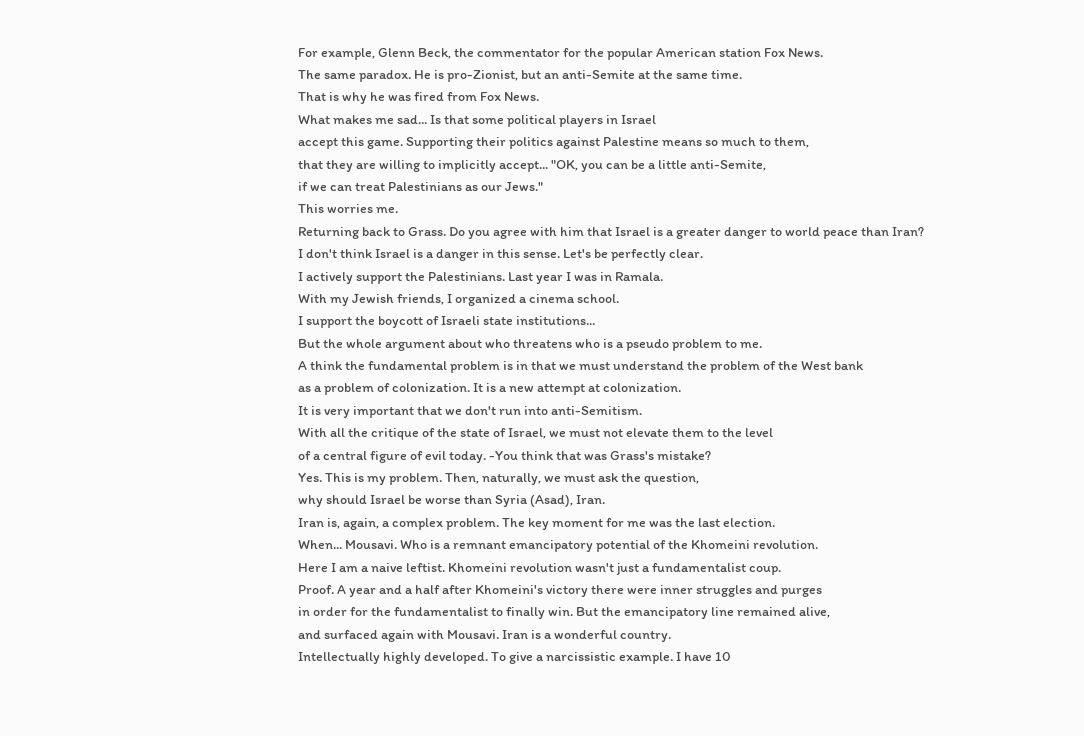For example, Glenn Beck, the commentator for the popular American station Fox News.
The same paradox. He is pro-Zionist, but an anti-Semite at the same time.
That is why he was fired from Fox News.
What makes me sad... Is that some political players in Israel
accept this game. Supporting their politics against Palestine means so much to them,
that they are willing to implicitly accept... "OK, you can be a little anti-Semite,
if we can treat Palestinians as our Jews."
This worries me.
Returning back to Grass. Do you agree with him that Israel is a greater danger to world peace than Iran?
I don't think Israel is a danger in this sense. Let's be perfectly clear.
I actively support the Palestinians. Last year I was in Ramala.
With my Jewish friends, I organized a cinema school.
I support the boycott of Israeli state institutions...
But the whole argument about who threatens who is a pseudo problem to me.
A think the fundamental problem is in that we must understand the problem of the West bank
as a problem of colonization. It is a new attempt at colonization.
It is very important that we don't run into anti-Semitism.
With all the critique of the state of Israel, we must not elevate them to the level
of a central figure of evil today. -You think that was Grass's mistake?
Yes. This is my problem. Then, naturally, we must ask the question,
why should Israel be worse than Syria (Asad), Iran.
Iran is, again, a complex problem. The key moment for me was the last election.
When... Mousavi. Who is a remnant emancipatory potential of the Khomeini revolution.
Here I am a naive leftist. Khomeini revolution wasn't just a fundamentalist coup.
Proof. A year and a half after Khomeini's victory there were inner struggles and purges
in order for the fundamentalist to finally win. But the emancipatory line remained alive,
and surfaced again with Mousavi. Iran is a wonderful country.
Intellectually highly developed. To give a narcissistic example. I have 10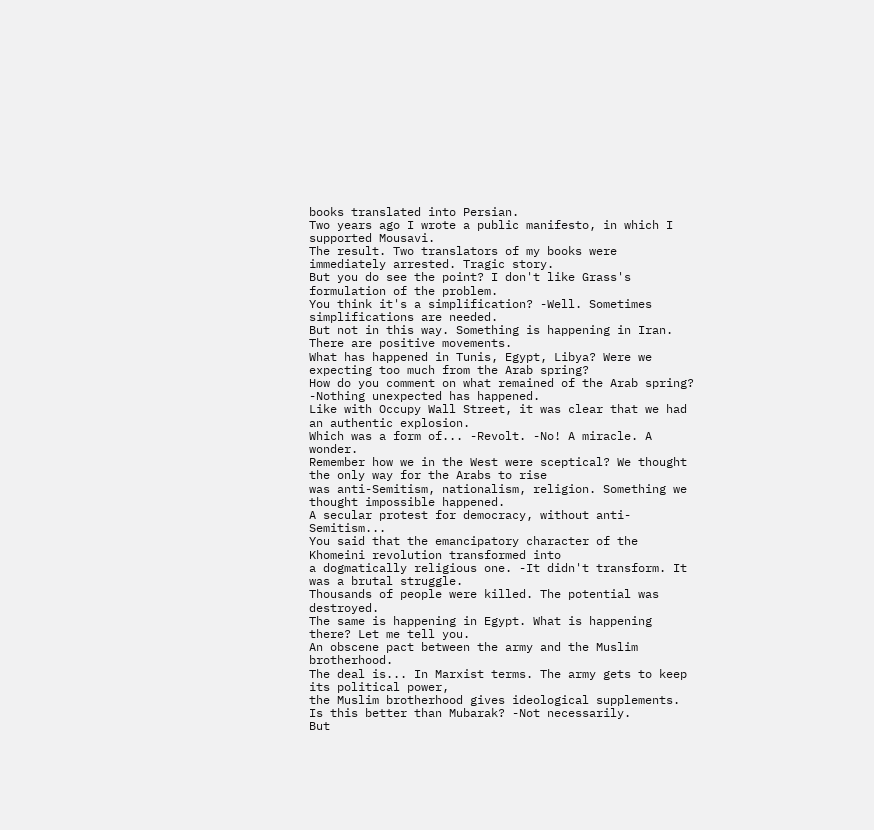books translated into Persian.
Two years ago I wrote a public manifesto, in which I supported Mousavi.
The result. Two translators of my books were immediately arrested. Tragic story.
But you do see the point? I don't like Grass's formulation of the problem.
You think it's a simplification? -Well. Sometimes simplifications are needed.
But not in this way. Something is happening in Iran. There are positive movements.
What has happened in Tunis, Egypt, Libya? Were we expecting too much from the Arab spring?
How do you comment on what remained of the Arab spring? -Nothing unexpected has happened.
Like with Occupy Wall Street, it was clear that we had an authentic explosion.
Which was a form of... -Revolt. -No! A miracle. A wonder.
Remember how we in the West were sceptical? We thought the only way for the Arabs to rise
was anti-Semitism, nationalism, religion. Something we thought impossible happened.
A secular protest for democracy, without anti-Semitism...
You said that the emancipatory character of the Khomeini revolution transformed into
a dogmatically religious one. -It didn't transform. It was a brutal struggle.
Thousands of people were killed. The potential was destroyed.
The same is happening in Egypt. What is happening there? Let me tell you.
An obscene pact between the army and the Muslim brotherhood.
The deal is... In Marxist terms. The army gets to keep its political power,
the Muslim brotherhood gives ideological supplements.
Is this better than Mubarak? -Not necessarily.
But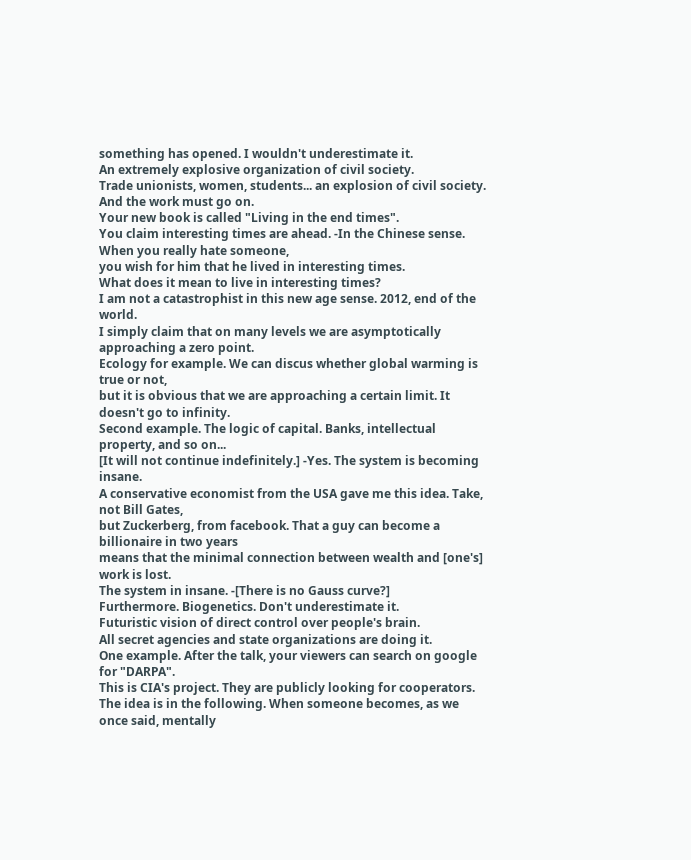something has opened. I wouldn't underestimate it.
An extremely explosive organization of civil society.
Trade unionists, women, students... an explosion of civil society.
And the work must go on.
Your new book is called "Living in the end times".
You claim interesting times are ahead. -In the Chinese sense. When you really hate someone,
you wish for him that he lived in interesting times.
What does it mean to live in interesting times?
I am not a catastrophist in this new age sense. 2012, end of the world.
I simply claim that on many levels we are asymptotically approaching a zero point.
Ecology for example. We can discus whether global warming is true or not,
but it is obvious that we are approaching a certain limit. It doesn't go to infinity.
Second example. The logic of capital. Banks, intellectual property, and so on...
[It will not continue indefinitely.] -Yes. The system is becoming insane.
A conservative economist from the USA gave me this idea. Take, not Bill Gates,
but Zuckerberg, from facebook. That a guy can become a billionaire in two years
means that the minimal connection between wealth and [one's] work is lost.
The system in insane. -[There is no Gauss curve?]
Furthermore. Biogenetics. Don't underestimate it.
Futuristic vision of direct control over people's brain.
All secret agencies and state organizations are doing it.
One example. After the talk, your viewers can search on google for "DARPA".
This is CIA's project. They are publicly looking for cooperators.
The idea is in the following. When someone becomes, as we once said, mentally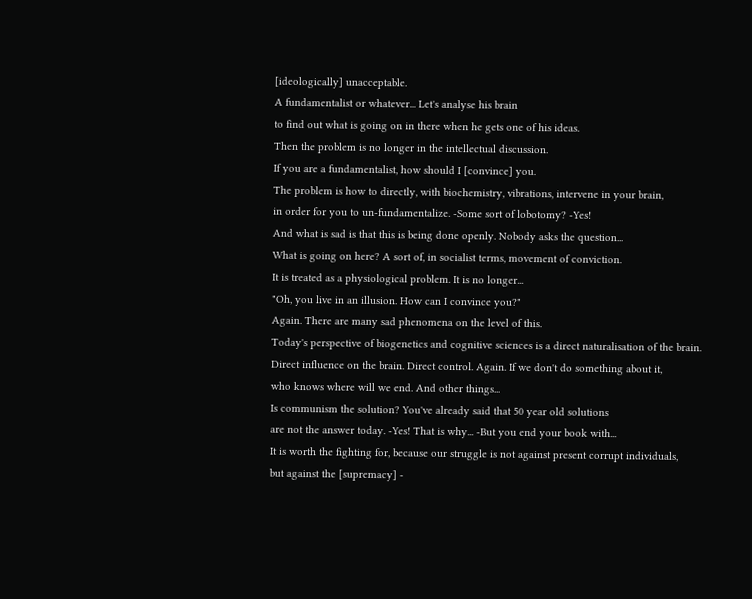[ideologically] unacceptable.
A fundamentalist or whatever... Let's analyse his brain
to find out what is going on in there when he gets one of his ideas.
Then the problem is no longer in the intellectual discussion.
If you are a fundamentalist, how should I [convince] you.
The problem is how to directly, with biochemistry, vibrations, intervene in your brain,
in order for you to un-fundamentalize. -Some sort of lobotomy? -Yes!
And what is sad is that this is being done openly. Nobody asks the question...
What is going on here? A sort of, in socialist terms, movement of conviction.
It is treated as a physiological problem. It is no longer...
"Oh, you live in an illusion. How can I convince you?"
Again. There are many sad phenomena on the level of this.
Today's perspective of biogenetics and cognitive sciences is a direct naturalisation of the brain.
Direct influence on the brain. Direct control. Again. If we don't do something about it,
who knows where will we end. And other things...
Is communism the solution? You've already said that 50 year old solutions
are not the answer today. -Yes! That is why... -But you end your book with...
It is worth the fighting for, because our struggle is not against present corrupt individuals,
but against the [supremacy] -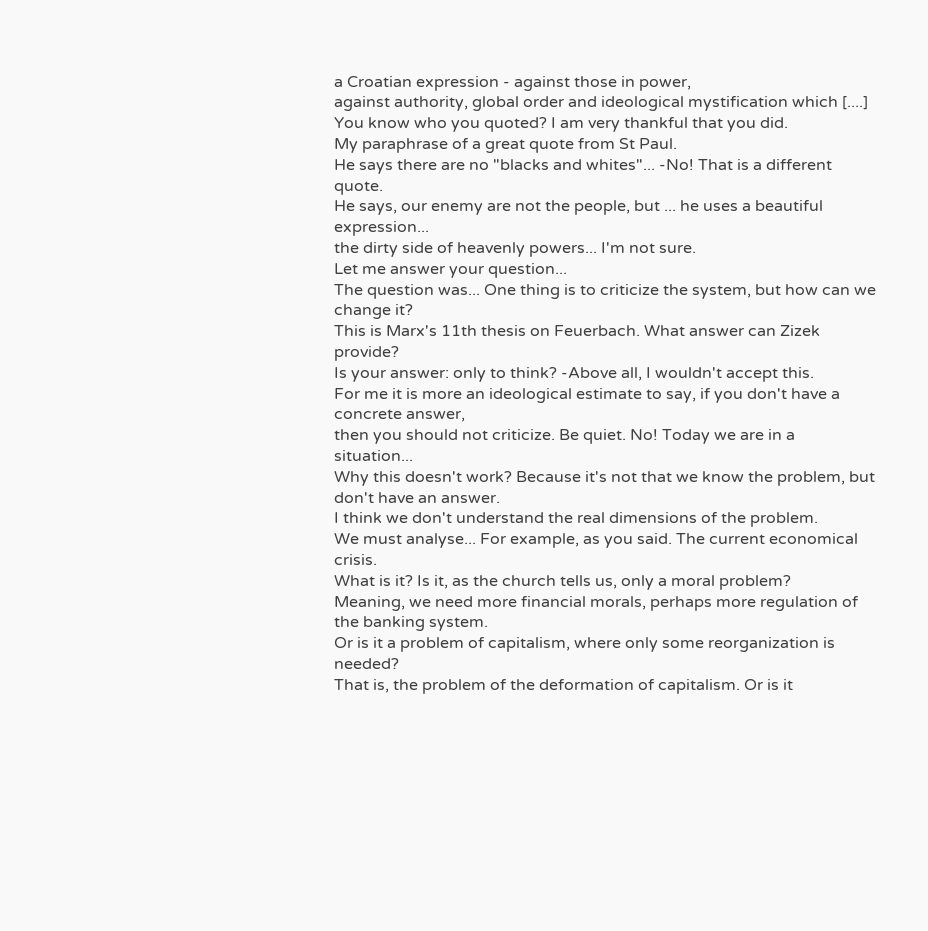a Croatian expression - against those in power,
against authority, global order and ideological mystification which [....]
You know who you quoted? I am very thankful that you did.
My paraphrase of a great quote from St Paul.
He says there are no "blacks and whites"... -No! That is a different quote.
He says, our enemy are not the people, but ... he uses a beautiful expression...
the dirty side of heavenly powers... I'm not sure.
Let me answer your question...
The question was... One thing is to criticize the system, but how can we change it?
This is Marx's 11th thesis on Feuerbach. What answer can Zizek provide?
Is your answer: only to think? -Above all, I wouldn't accept this.
For me it is more an ideological estimate to say, if you don't have a concrete answer,
then you should not criticize. Be quiet. No! Today we are in a situation...
Why this doesn't work? Because it's not that we know the problem, but don't have an answer.
I think we don't understand the real dimensions of the problem.
We must analyse... For example, as you said. The current economical crisis.
What is it? Is it, as the church tells us, only a moral problem?
Meaning, we need more financial morals, perhaps more regulation of the banking system.
Or is it a problem of capitalism, where only some reorganization is needed?
That is, the problem of the deformation of capitalism. Or is it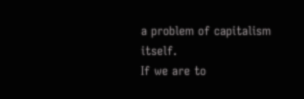a problem of capitalism itself.
If we are to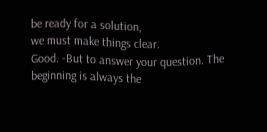be ready for a solution,
we must make things clear.
Good. -But to answer your question. The beginning is always the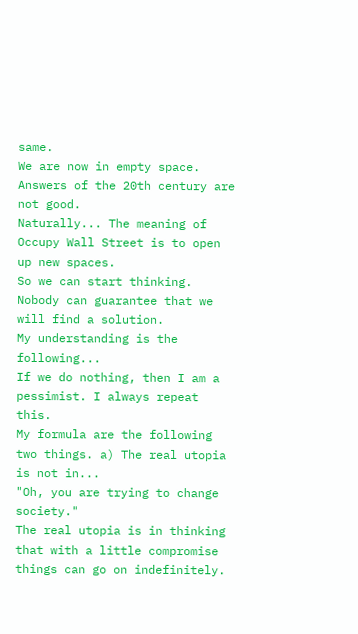same.
We are now in empty space. Answers of the 20th century are not good.
Naturally... The meaning of Occupy Wall Street is to open up new spaces.
So we can start thinking. Nobody can guarantee that we will find a solution.
My understanding is the following...
If we do nothing, then I am a pessimist. I always repeat this.
My formula are the following two things. a) The real utopia is not in...
"Oh, you are trying to change society."
The real utopia is in thinking that with a little compromise things can go on indefinitely.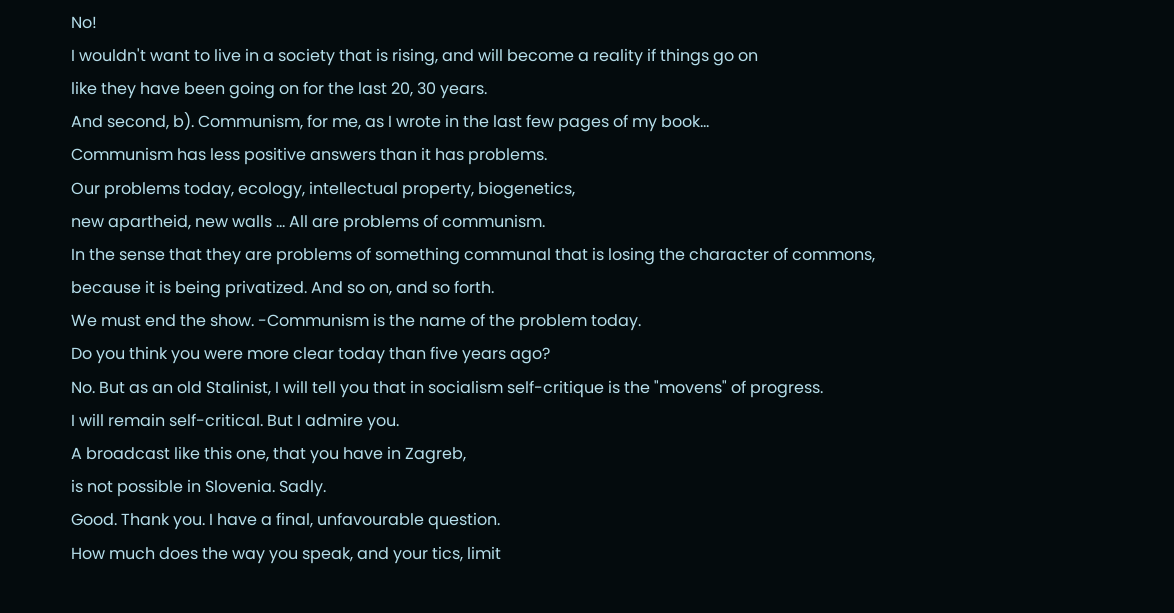No!
I wouldn't want to live in a society that is rising, and will become a reality if things go on
like they have been going on for the last 20, 30 years.
And second, b). Communism, for me, as I wrote in the last few pages of my book...
Communism has less positive answers than it has problems.
Our problems today, ecology, intellectual property, biogenetics,
new apartheid, new walls ... All are problems of communism.
In the sense that they are problems of something communal that is losing the character of commons,
because it is being privatized. And so on, and so forth.
We must end the show. -Communism is the name of the problem today.
Do you think you were more clear today than five years ago?
No. But as an old Stalinist, I will tell you that in socialism self-critique is the "movens" of progress.
I will remain self-critical. But I admire you.
A broadcast like this one, that you have in Zagreb,
is not possible in Slovenia. Sadly.
Good. Thank you. I have a final, unfavourable question.
How much does the way you speak, and your tics, limit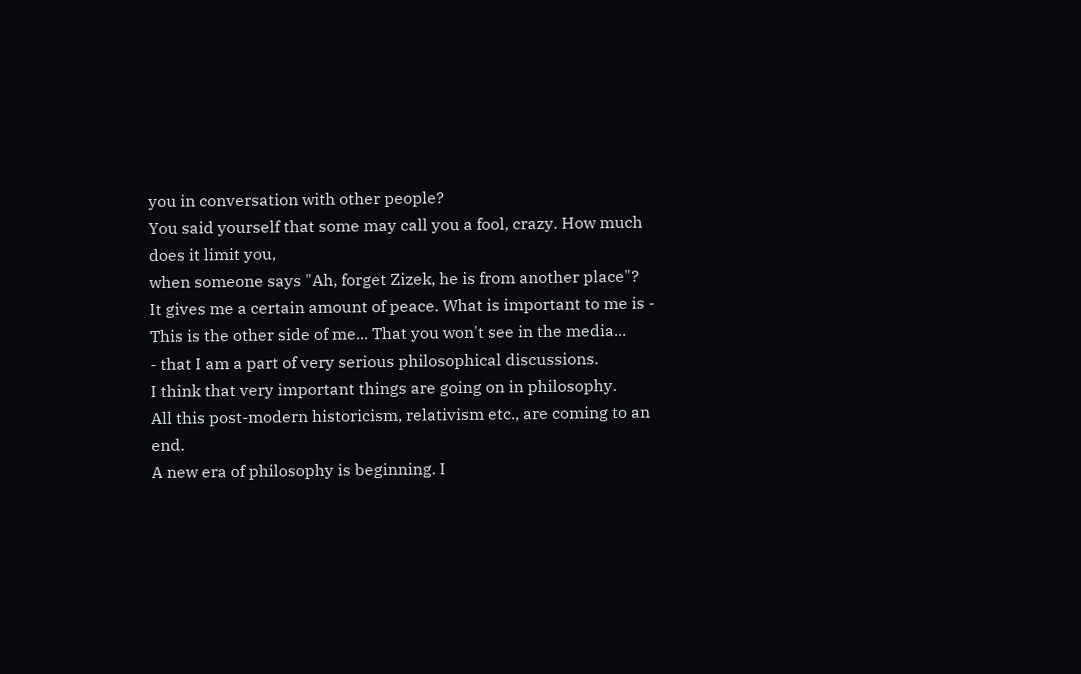you in conversation with other people?
You said yourself that some may call you a fool, crazy. How much does it limit you,
when someone says "Ah, forget Zizek, he is from another place"?
It gives me a certain amount of peace. What is important to me is -
This is the other side of me... That you won't see in the media...
- that I am a part of very serious philosophical discussions.
I think that very important things are going on in philosophy.
All this post-modern historicism, relativism etc., are coming to an end.
A new era of philosophy is beginning. I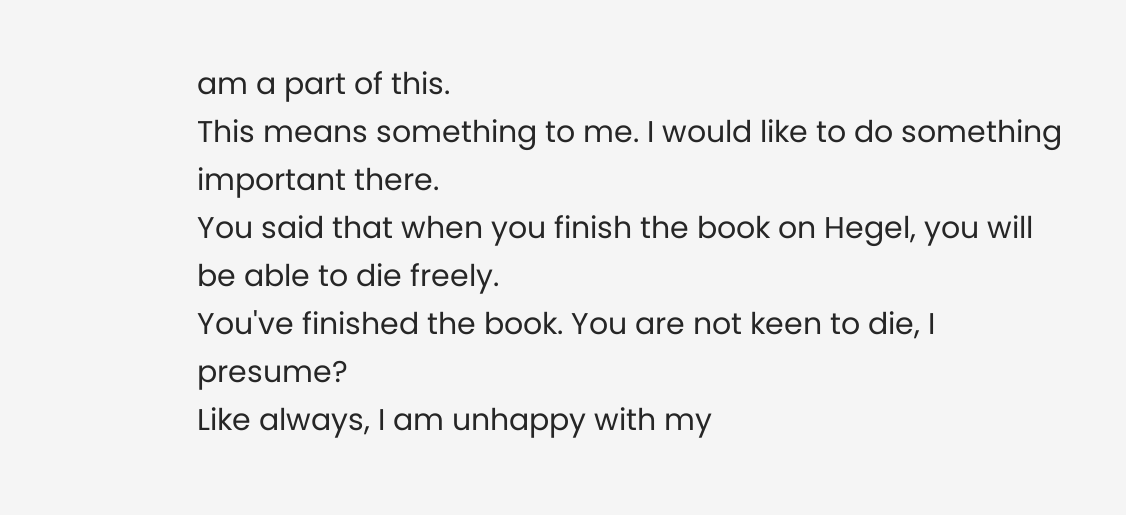am a part of this.
This means something to me. I would like to do something important there.
You said that when you finish the book on Hegel, you will be able to die freely.
You've finished the book. You are not keen to die, I presume?
Like always, I am unhappy with my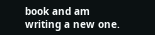book and am writing a new one.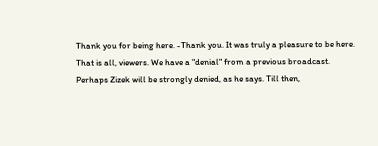Thank you for being here. -Thank you. It was truly a pleasure to be here.
That is all, viewers. We have a "denial" from a previous broadcast.
Perhaps Zizek will be strongly denied, as he says. Till then,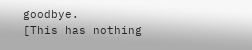goodbye.
[This has nothing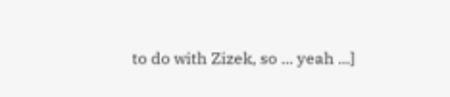to do with Zizek, so ... yeah ...]